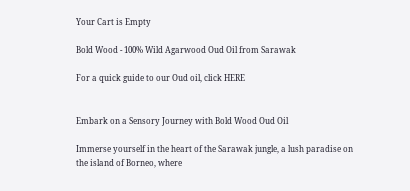Your Cart is Empty

Bold Wood - 100% Wild Agarwood Oud Oil from Sarawak

For a quick guide to our Oud oil, click HERE


Embark on a Sensory Journey with Bold Wood Oud Oil

Immerse yourself in the heart of the Sarawak jungle, a lush paradise on the island of Borneo, where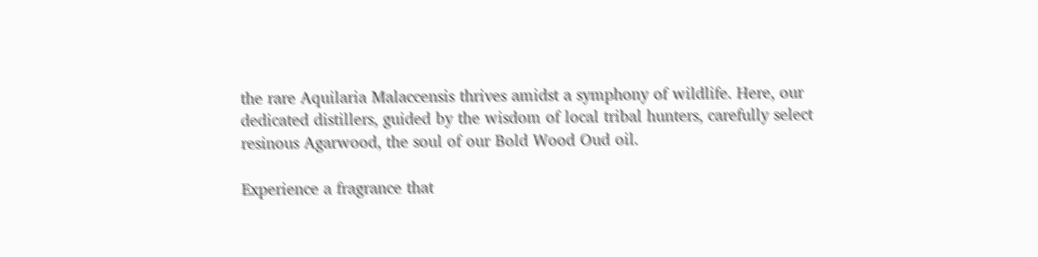the rare Aquilaria Malaccensis thrives amidst a symphony of wildlife. Here, our dedicated distillers, guided by the wisdom of local tribal hunters, carefully select resinous Agarwood, the soul of our Bold Wood Oud oil.

Experience a fragrance that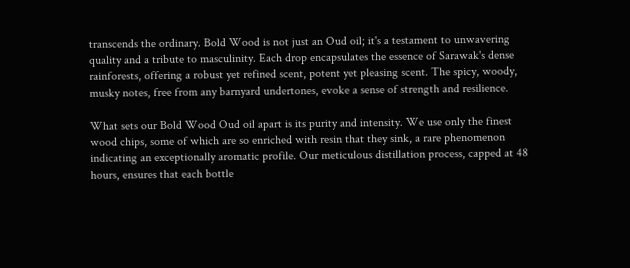transcends the ordinary. Bold Wood is not just an Oud oil; it's a testament to unwavering quality and a tribute to masculinity. Each drop encapsulates the essence of Sarawak's dense rainforests, offering a robust yet refined scent, potent yet pleasing scent. The spicy, woody, musky notes, free from any barnyard undertones, evoke a sense of strength and resilience.

What sets our Bold Wood Oud oil apart is its purity and intensity. We use only the finest wood chips, some of which are so enriched with resin that they sink, a rare phenomenon indicating an exceptionally aromatic profile. Our meticulous distillation process, capped at 48 hours, ensures that each bottle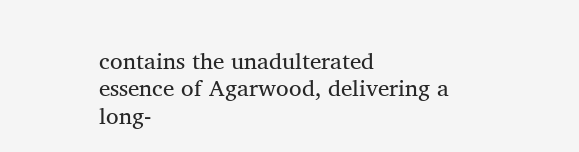contains the unadulterated essence of Agarwood, delivering a long-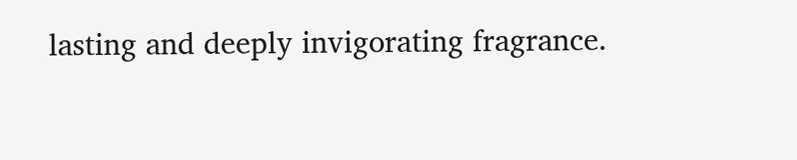lasting and deeply invigorating fragrance.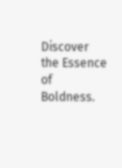Discover the Essence of Boldness.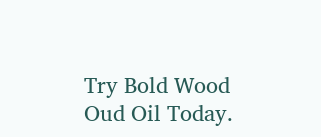Try Bold Wood Oud Oil Today.